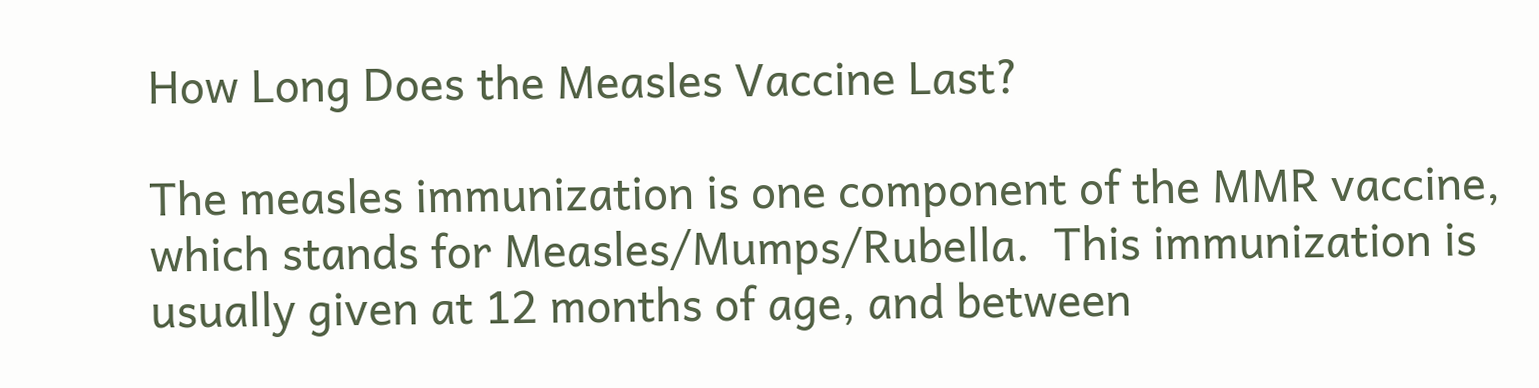How Long Does the Measles Vaccine Last?

The measles immunization is one component of the MMR vaccine, which stands for Measles/Mumps/Rubella.  This immunization is usually given at 12 months of age, and between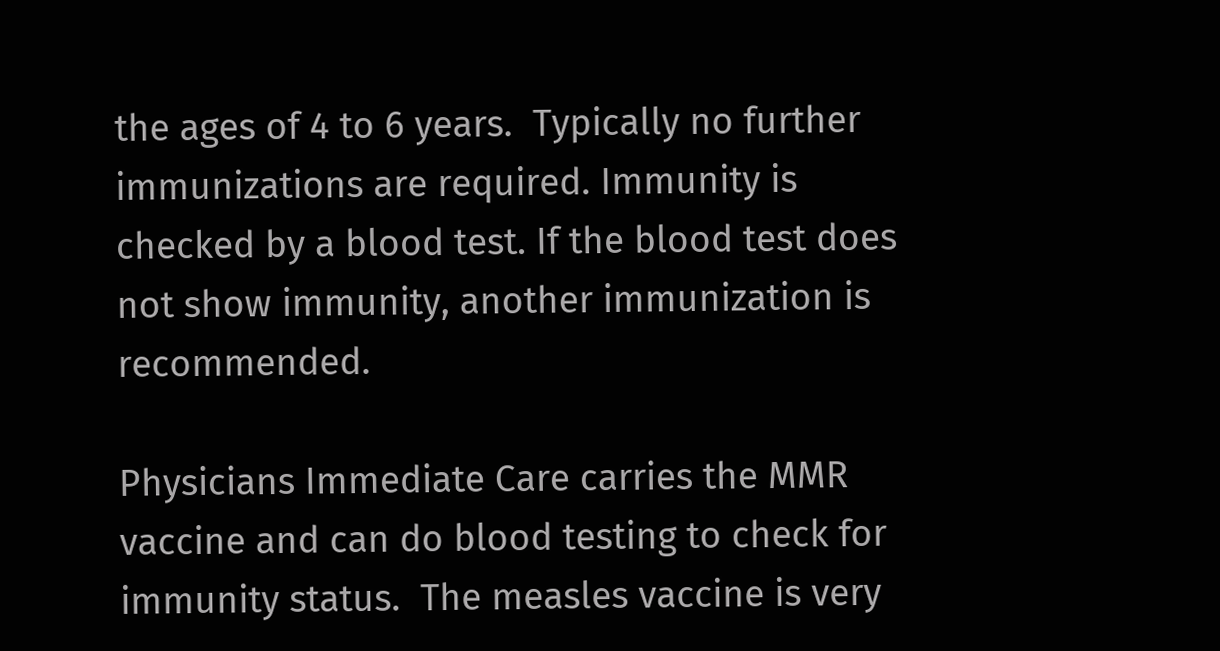the ages of 4 to 6 years.  Typically no further immunizations are required. Immunity is checked by a blood test. If the blood test does not show immunity, another immunization is recommended.

Physicians Immediate Care carries the MMR vaccine and can do blood testing to check for immunity status.  The measles vaccine is very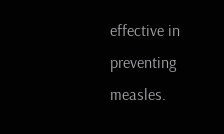effective in preventing measles.